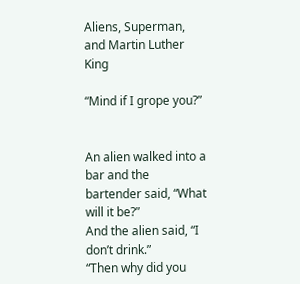Aliens, Superman, and Martin Luther King

“Mind if I grope you?”


An alien walked into a bar and the bartender said, “What will it be?”
And the alien said, “I don’t drink.”
“Then why did you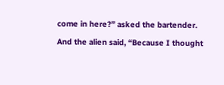come in here?” asked the bartender.
And the alien said, “Because I thought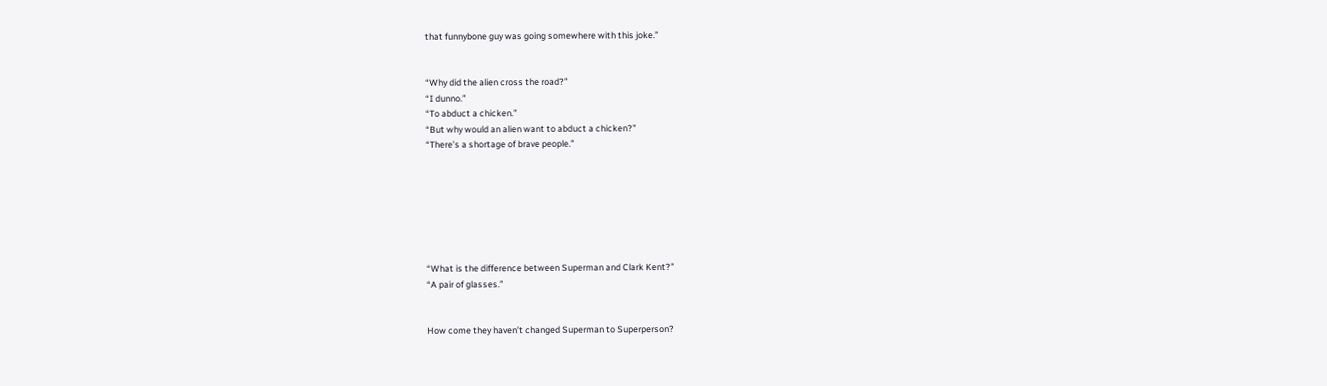that funnybone guy was going somewhere with this joke.”


“Why did the alien cross the road?”
“I dunno.”
“To abduct a chicken.”
“But why would an alien want to abduct a chicken?”
“There’s a shortage of brave people.”







“What is the difference between Superman and Clark Kent?”
“A pair of glasses.”


How come they haven’t changed Superman to Superperson?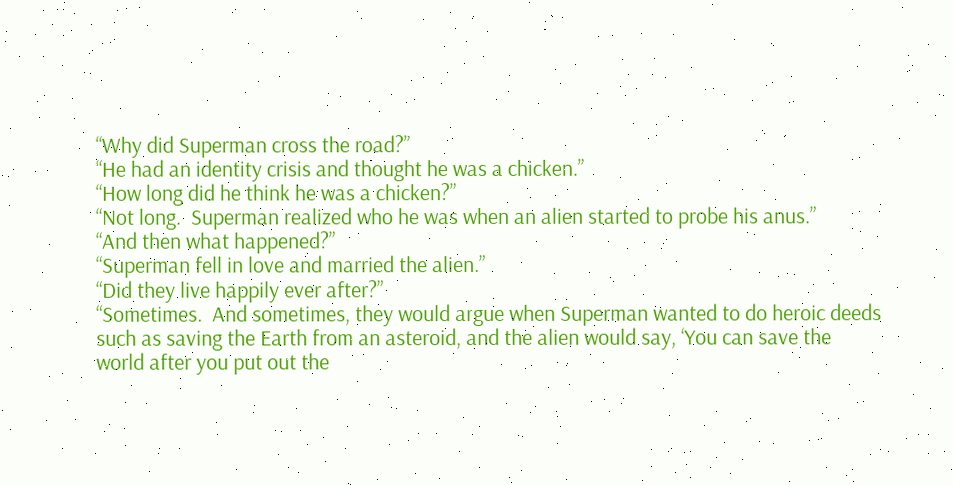“Why did Superman cross the road?”
“He had an identity crisis and thought he was a chicken.”
“How long did he think he was a chicken?”
“Not long.  Superman realized who he was when an alien started to probe his anus.”
“And then what happened?”
“Superman fell in love and married the alien.”
“Did they live happily ever after?”
“Sometimes.  And sometimes, they would argue when Superman wanted to do heroic deeds such as saving the Earth from an asteroid, and the alien would say, ‘You can save the world after you put out the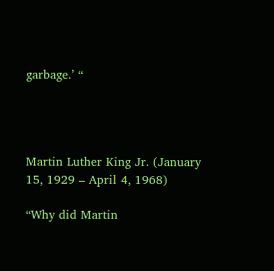garbage.’ “




Martin Luther King Jr. (January 15, 1929 – April 4, 1968)

“Why did Martin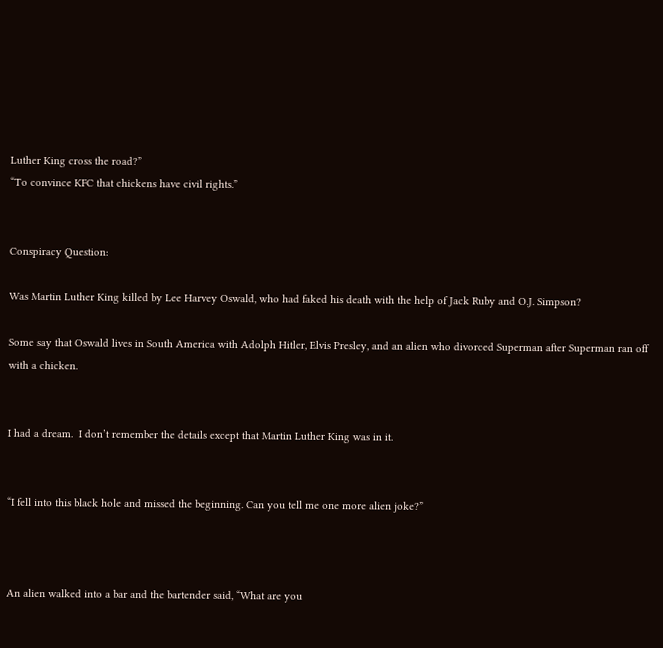Luther King cross the road?”
“To convince KFC that chickens have civil rights.”


Conspiracy Question:

Was Martin Luther King killed by Lee Harvey Oswald, who had faked his death with the help of Jack Ruby and O.J. Simpson?

Some say that Oswald lives in South America with Adolph Hitler, Elvis Presley, and an alien who divorced Superman after Superman ran off with a chicken.


I had a dream.  I don’t remember the details except that Martin Luther King was in it.


“I fell into this black hole and missed the beginning. Can you tell me one more alien joke?”



An alien walked into a bar and the bartender said, “What are you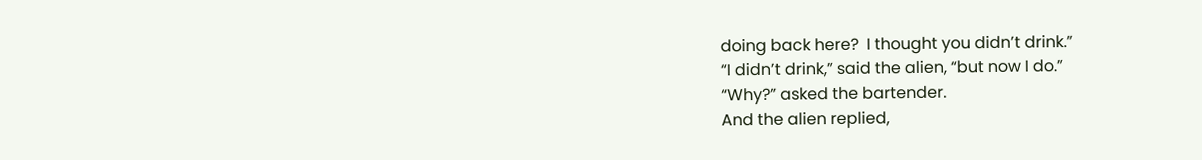doing back here?  I thought you didn’t drink.”
“I didn’t drink,” said the alien, “but now I do.”
“Why?” asked the bartender.
And the alien replied,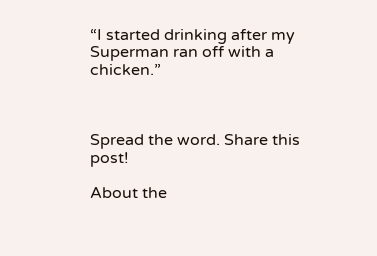“I started drinking after my Superman ran off with a chicken.”



Spread the word. Share this post!

About the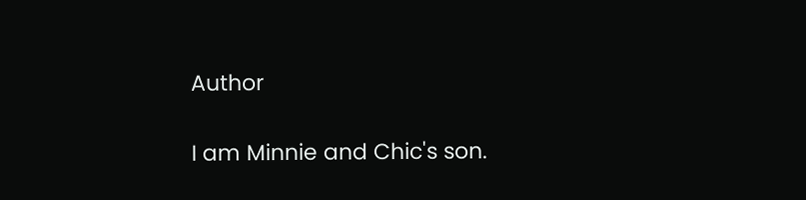Author

I am Minnie and Chic's son.